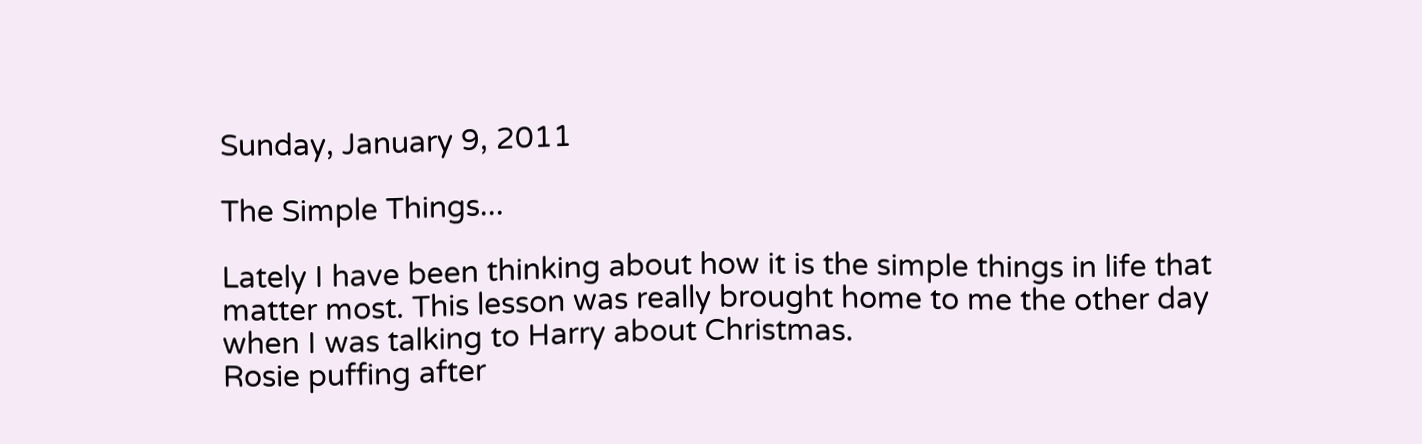Sunday, January 9, 2011

The Simple Things...

Lately I have been thinking about how it is the simple things in life that matter most. This lesson was really brought home to me the other day when I was talking to Harry about Christmas.
Rosie puffing after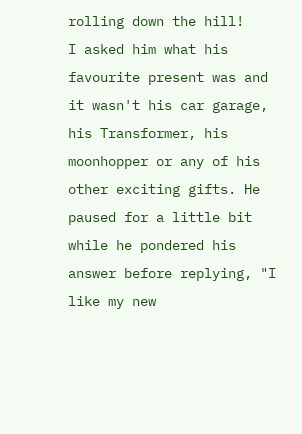rolling down the hill!
I asked him what his favourite present was and it wasn't his car garage, his Transformer, his moonhopper or any of his other exciting gifts. He paused for a little bit while he pondered his answer before replying, "I like my new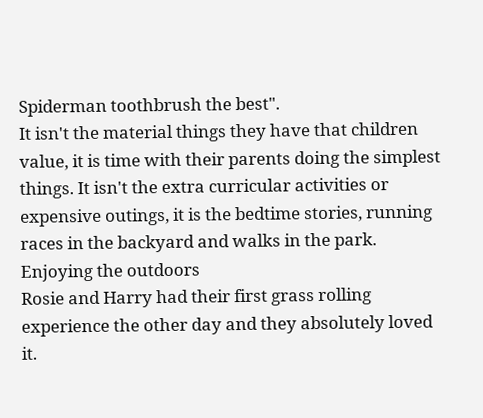Spiderman toothbrush the best".
It isn't the material things they have that children value, it is time with their parents doing the simplest things. It isn't the extra curricular activities or expensive outings, it is the bedtime stories, running races in the backyard and walks in the park.
Enjoying the outdoors
Rosie and Harry had their first grass rolling experience the other day and they absolutely loved it.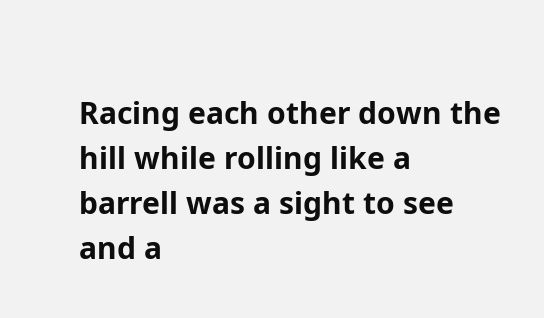Racing each other down the hill while rolling like a barrell was a sight to see and a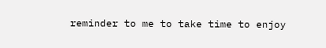reminder to me to take time to enjoy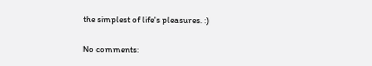the simplest of life's pleasures. :)

No comments: